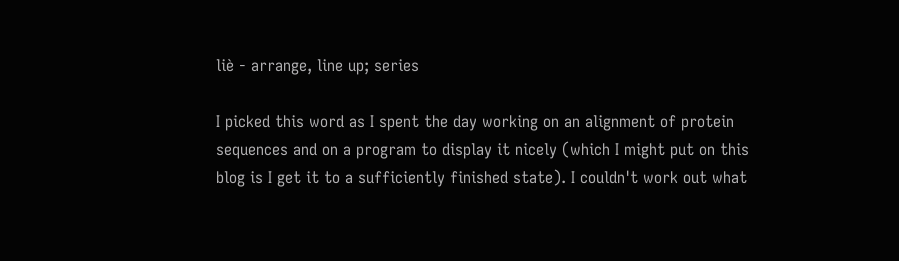liè - arrange, line up; series

I picked this word as I spent the day working on an alignment of protein sequences and on a program to display it nicely (which I might put on this blog is I get it to a sufficiently finished state). I couldn't work out what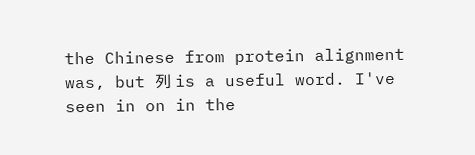the Chinese from protein alignment was, but 列 is a useful word. I've seen in on in the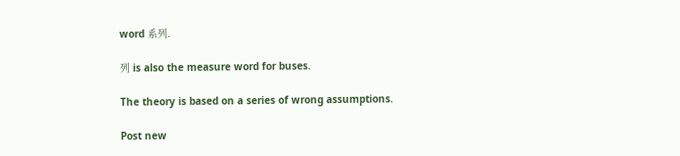word 系列.

列 is also the measure word for buses.

The theory is based on a series of wrong assumptions.

Post new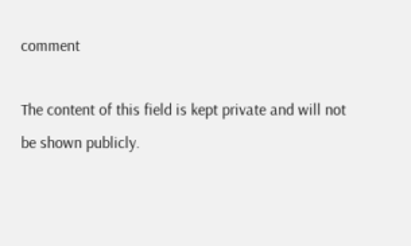comment

The content of this field is kept private and will not be shown publicly.